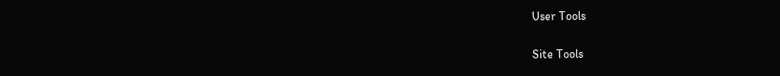User Tools

Site Tools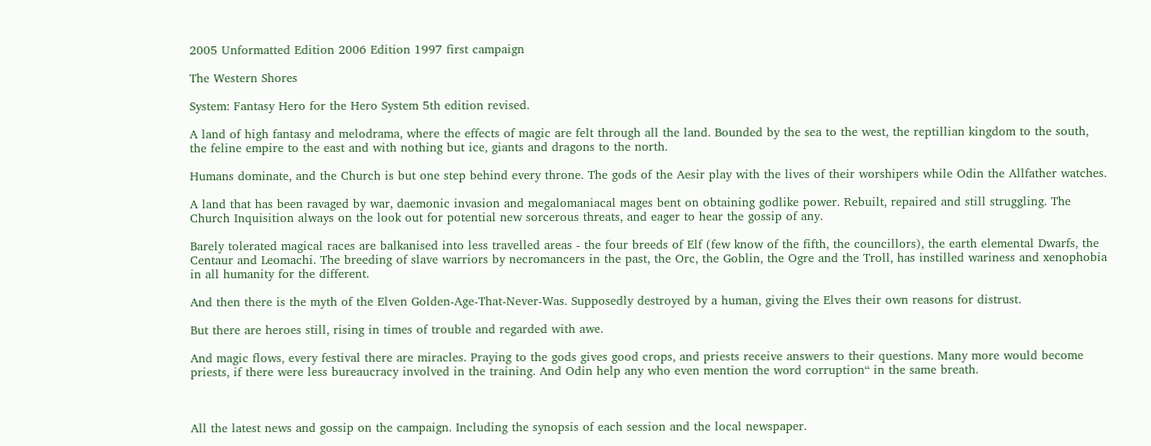2005 Unformatted Edition 2006 Edition 1997 first campaign

The Western Shores

System: Fantasy Hero for the Hero System 5th edition revised.

A land of high fantasy and melodrama, where the effects of magic are felt through all the land. Bounded by the sea to the west, the reptillian kingdom to the south, the feline empire to the east and with nothing but ice, giants and dragons to the north.

Humans dominate, and the Church is but one step behind every throne. The gods of the Aesir play with the lives of their worshipers while Odin the Allfather watches.

A land that has been ravaged by war, daemonic invasion and megalomaniacal mages bent on obtaining godlike power. Rebuilt, repaired and still struggling. The Church Inquisition always on the look out for potential new sorcerous threats, and eager to hear the gossip of any.

Barely tolerated magical races are balkanised into less travelled areas - the four breeds of Elf (few know of the fifth, the councillors), the earth elemental Dwarfs, the Centaur and Leomachi. The breeding of slave warriors by necromancers in the past, the Orc, the Goblin, the Ogre and the Troll, has instilled wariness and xenophobia in all humanity for the different.

And then there is the myth of the Elven Golden-Age-That-Never-Was. Supposedly destroyed by a human, giving the Elves their own reasons for distrust.

But there are heroes still, rising in times of trouble and regarded with awe.

And magic flows, every festival there are miracles. Praying to the gods gives good crops, and priests receive answers to their questions. Many more would become priests, if there were less bureaucracy involved in the training. And Odin help any who even mention the word corruption“ in the same breath.



All the latest news and gossip on the campaign. Including the synopsis of each session and the local newspaper.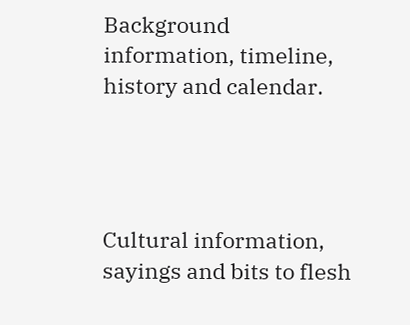Background information, timeline, history and calendar.




Cultural information, sayings and bits to flesh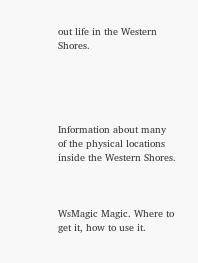out life in the Western Shores.





Information about many of the physical locations inside the Western Shores.



WsMagic Magic. Where to get it, how to use it.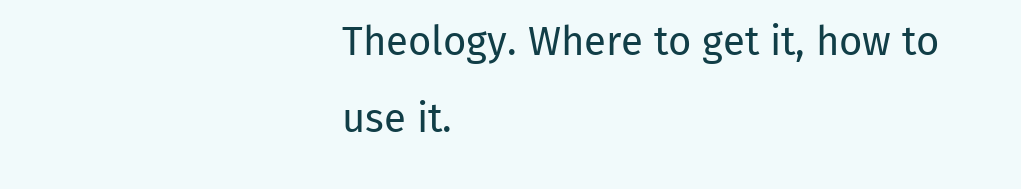Theology. Where to get it, how to use it.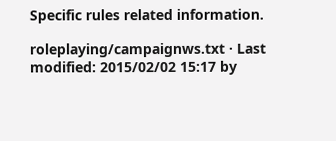Specific rules related information.

roleplaying/campaignws.txt · Last modified: 2015/02/02 15:17 by